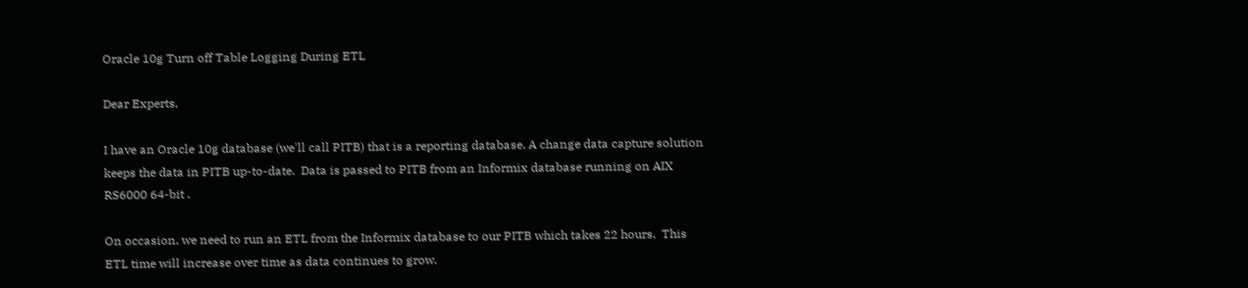Oracle 10g Turn off Table Logging During ETL

Dear Experts,

I have an Oracle 10g database (we'll call PITB) that is a reporting database. A change data capture solution keeps the data in PITB up-to-date.  Data is passed to PITB from an Informix database running on AIX RS6000 64-bit .

On occasion, we need to run an ETL from the Informix database to our PITB which takes 22 hours.  This ETL time will increase over time as data continues to grow.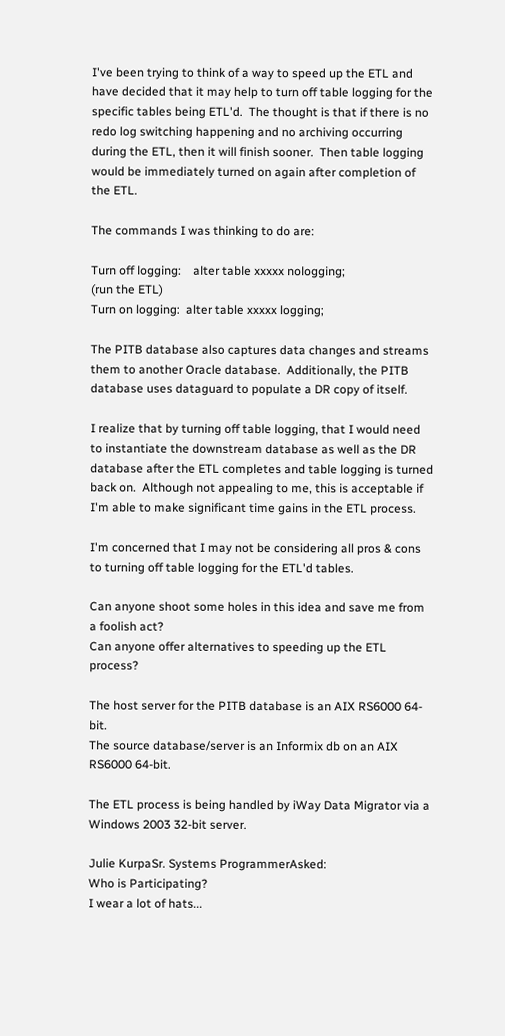I've been trying to think of a way to speed up the ETL and have decided that it may help to turn off table logging for the specific tables being ETL'd.  The thought is that if there is no redo log switching happening and no archiving occurring during the ETL, then it will finish sooner.  Then table logging would be immediately turned on again after completion of the ETL.

The commands I was thinking to do are:

Turn off logging:    alter table xxxxx nologging;
(run the ETL)
Turn on logging:  alter table xxxxx logging;

The PITB database also captures data changes and streams them to another Oracle database.  Additionally, the PITB database uses dataguard to populate a DR copy of itself.

I realize that by turning off table logging, that I would need to instantiate the downstream database as well as the DR database after the ETL completes and table logging is turned back on.  Although not appealing to me, this is acceptable if I'm able to make significant time gains in the ETL process.

I'm concerned that I may not be considering all pros & cons to turning off table logging for the ETL'd tables.

Can anyone shoot some holes in this idea and save me from a foolish act?
Can anyone offer alternatives to speeding up the ETL process?

The host server for the PITB database is an AIX RS6000 64-bit.
The source database/server is an Informix db on an AIX RS6000 64-bit.

The ETL process is being handled by iWay Data Migrator via a Windows 2003 32-bit server.

Julie KurpaSr. Systems ProgrammerAsked:
Who is Participating?
I wear a lot of hats...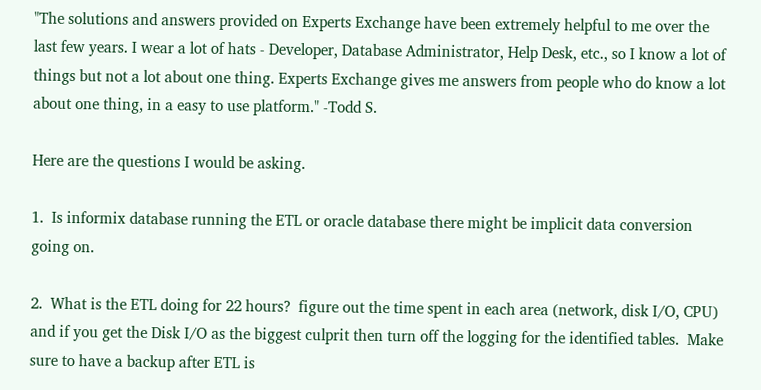"The solutions and answers provided on Experts Exchange have been extremely helpful to me over the last few years. I wear a lot of hats - Developer, Database Administrator, Help Desk, etc., so I know a lot of things but not a lot about one thing. Experts Exchange gives me answers from people who do know a lot about one thing, in a easy to use platform." -Todd S.

Here are the questions I would be asking.

1.  Is informix database running the ETL or oracle database there might be implicit data conversion going on.

2.  What is the ETL doing for 22 hours?  figure out the time spent in each area (network, disk I/O, CPU) and if you get the Disk I/O as the biggest culprit then turn off the logging for the identified tables.  Make sure to have a backup after ETL is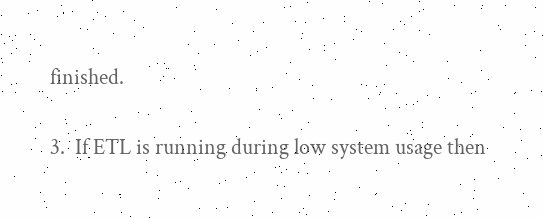finished.

3.  If ETL is running during low system usage then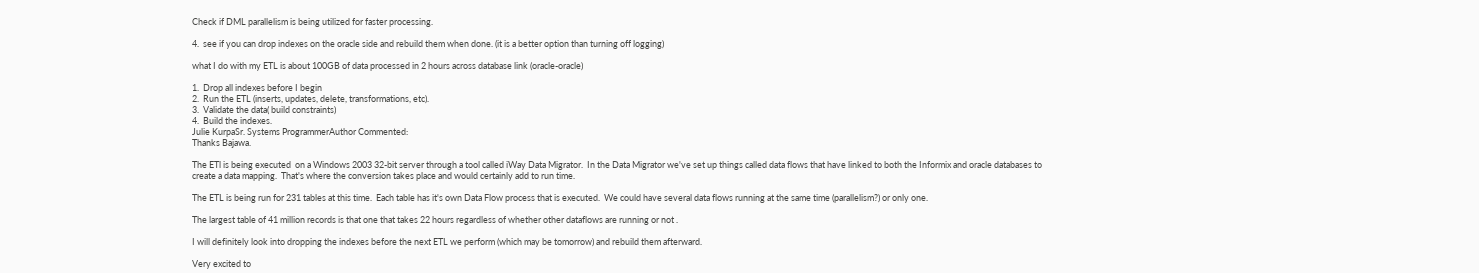Check if DML parallelism is being utilized for faster processing.

4.  see if you can drop indexes on the oracle side and rebuild them when done. (it is a better option than turning off logging)

what I do with my ETL is about 100GB of data processed in 2 hours across database link (oracle-oracle)

1.  Drop all indexes before I begin
2.  Run the ETL (inserts, updates, delete, transformations, etc).
3.  Validate the data( build constraints)
4.  Build the indexes.
Julie KurpaSr. Systems ProgrammerAuthor Commented:
Thanks Bajawa.

The ETl is being executed  on a Windows 2003 32-bit server through a tool called iWay Data Migrator.  In the Data Migrator we've set up things called data flows that have linked to both the Informix and oracle databases to create a data mapping.  That's where the conversion takes place and would certainly add to run time.

The ETL is being run for 231 tables at this time.  Each table has it's own Data Flow process that is executed.  We could have several data flows running at the same time (parallelism?) or only one.

The largest table of 41 million records is that one that takes 22 hours regardless of whether other dataflows are running or not .

I will definitely look into dropping the indexes before the next ETL we perform (which may be tomorrow) and rebuild them afterward.

Very excited to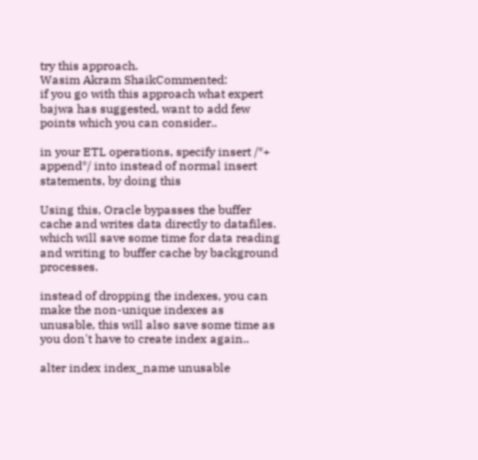try this approach.
Wasim Akram ShaikCommented:
if you go with this approach what expert bajwa has suggested, want to add few points which you can consider..

in your ETL operations, specify insert /*+ append*/ into instead of normal insert statements, by doing this

Using this, Oracle bypasses the buffer cache and writes data directly to datafiles. which will save some time for data reading and writing to buffer cache by background processes.

instead of dropping the indexes, you can make the non-unique indexes as unusable, this will also save some time as you don't have to create index again..

alter index index_name unusable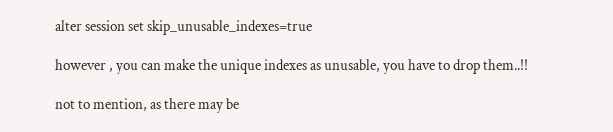alter session set skip_unusable_indexes=true

however , you can make the unique indexes as unusable, you have to drop them..!!

not to mention, as there may be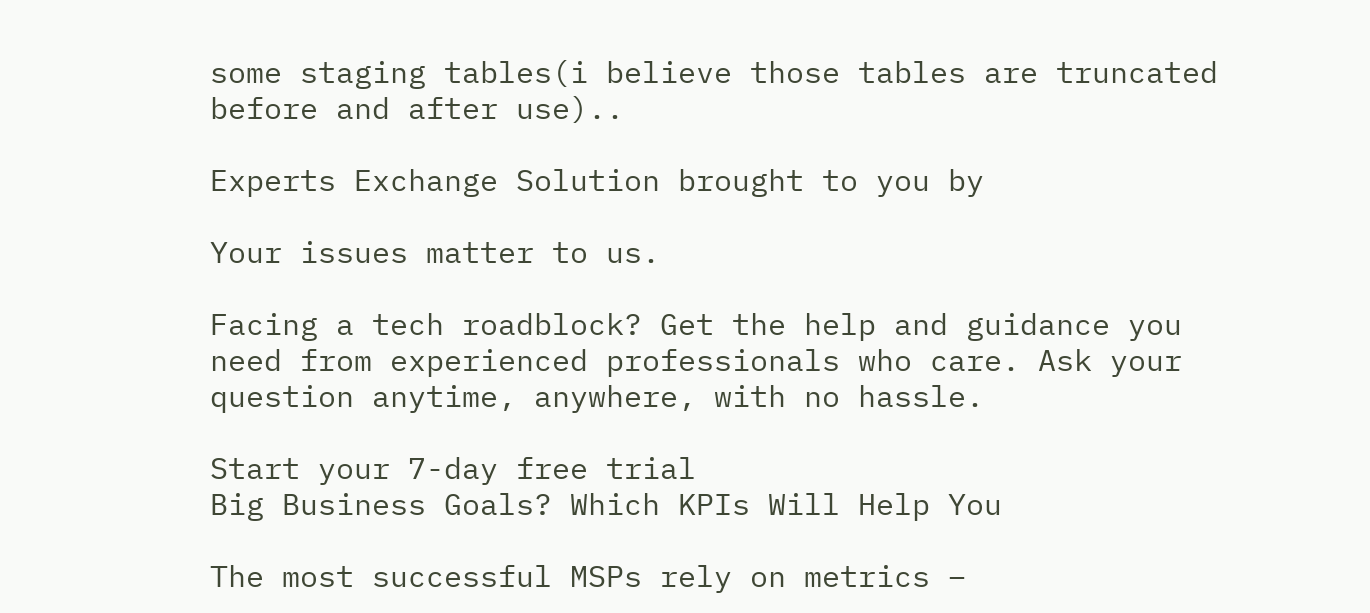some staging tables(i believe those tables are truncated before and after use)..

Experts Exchange Solution brought to you by

Your issues matter to us.

Facing a tech roadblock? Get the help and guidance you need from experienced professionals who care. Ask your question anytime, anywhere, with no hassle.

Start your 7-day free trial
Big Business Goals? Which KPIs Will Help You

The most successful MSPs rely on metrics –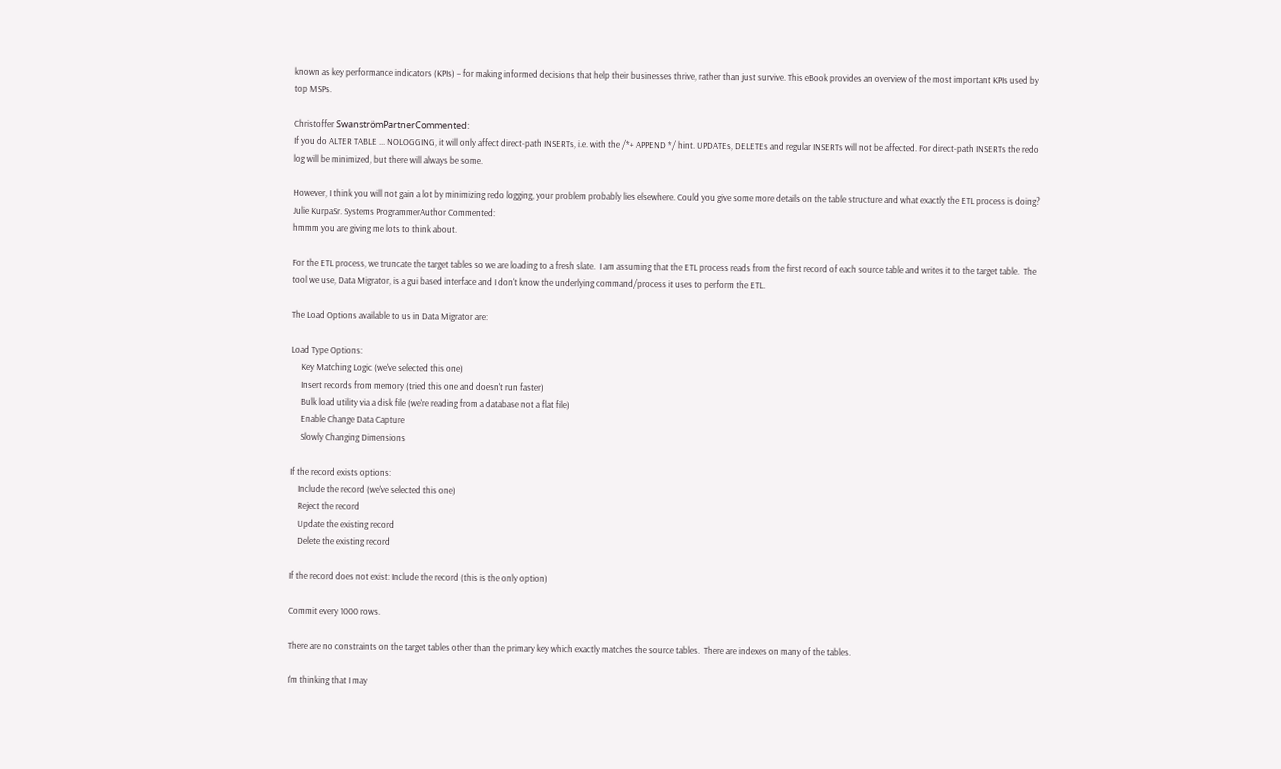known as key performance indicators (KPIs) – for making informed decisions that help their businesses thrive, rather than just survive. This eBook provides an overview of the most important KPIs used by top MSPs.

Christoffer SwanströmPartnerCommented:
If you do ALTER TABLE ... NOLOGGING, it will only affect direct-path INSERTs, i.e. with the /*+ APPEND */ hint. UPDATEs, DELETEs and regular INSERTs will not be affected. For direct-path INSERTs the redo log will be minimized, but there will always be some.

However, I think you will not gain a lot by minimizing redo logging, your problem probably lies elsewhere. Could you give some more details on the table structure and what exactly the ETL process is doing?
Julie KurpaSr. Systems ProgrammerAuthor Commented:
hmmm you are giving me lots to think about.

For the ETL process, we truncate the target tables so we are loading to a fresh slate.  I am assuming that the ETL process reads from the first record of each source table and writes it to the target table.  The tool we use, Data Migrator, is a gui based interface and I don't know the underlying command/process it uses to perform the ETL.

The Load Options available to us in Data Migrator are:

Load Type Options:
     Key Matching Logic (we've selected this one)
     Insert records from memory (tried this one and doesn't run faster)
     Bulk load utility via a disk file (we're reading from a database not a flat file)
     Enable Change Data Capture
     Slowly Changing Dimensions

If the record exists options:
    Include the record (we've selected this one)
    Reject the record
    Update the existing record
    Delete the existing record

If the record does not exist: Include the record (this is the only option)

Commit every 1000 rows.

There are no constraints on the target tables other than the primary key which exactly matches the source tables.  There are indexes on many of the tables.

I'm thinking that I may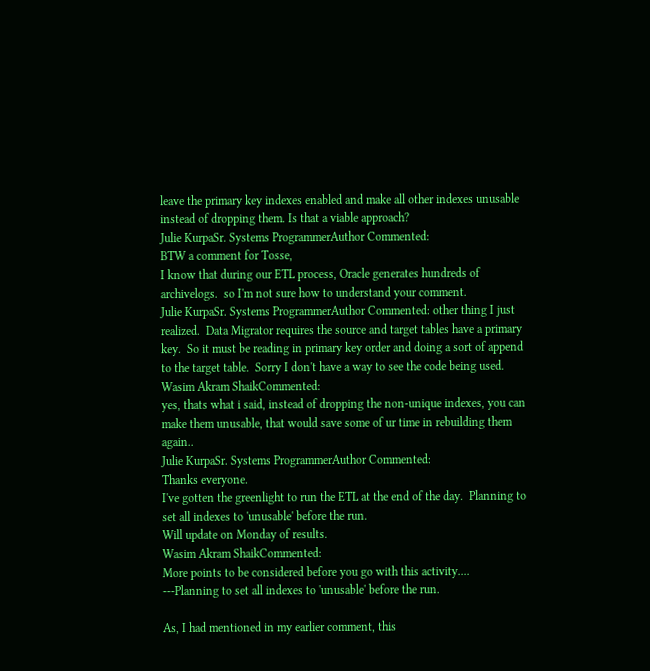leave the primary key indexes enabled and make all other indexes unusable instead of dropping them. Is that a viable approach?
Julie KurpaSr. Systems ProgrammerAuthor Commented:
BTW a comment for Tosse,
I know that during our ETL process, Oracle generates hundreds of archivelogs.  so I'm not sure how to understand your comment.
Julie KurpaSr. Systems ProgrammerAuthor Commented: other thing I just realized.  Data Migrator requires the source and target tables have a primary key.  So it must be reading in primary key order and doing a sort of append to the target table.  Sorry I don't have a way to see the code being used.
Wasim Akram ShaikCommented:
yes, thats what i said, instead of dropping the non-unique indexes, you can make them unusable, that would save some of ur time in rebuilding them again..
Julie KurpaSr. Systems ProgrammerAuthor Commented:
Thanks everyone.
I've gotten the greenlight to run the ETL at the end of the day.  Planning to set all indexes to 'unusable' before the run.
Will update on Monday of results.
Wasim Akram ShaikCommented:
More points to be considered before you go with this activity....
---Planning to set all indexes to 'unusable' before the run.

As, I had mentioned in my earlier comment, this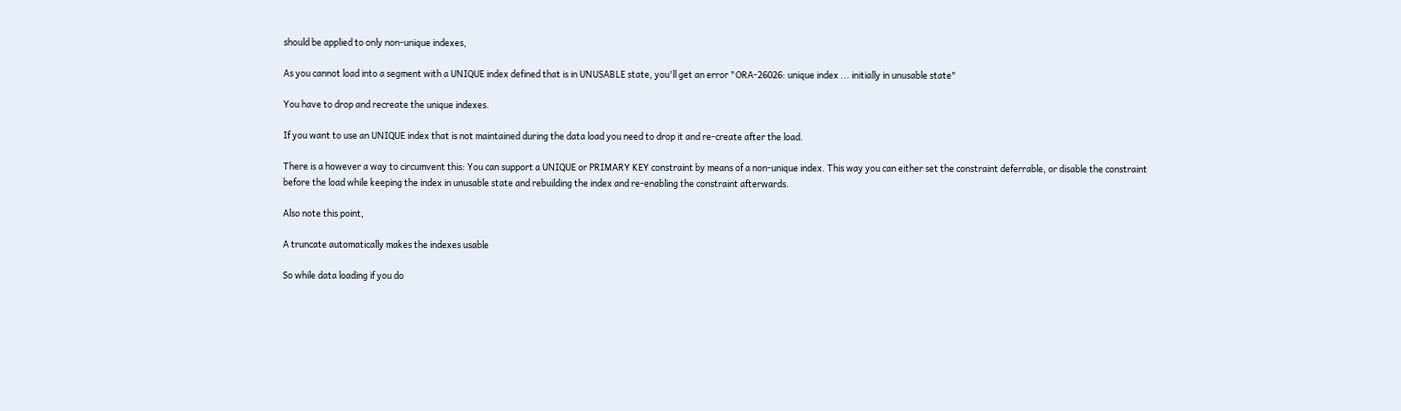should be applied to only non-unique indexes,

As you cannot load into a segment with a UNIQUE index defined that is in UNUSABLE state, you'll get an error "ORA-26026: unique index ... initially in unusable state"

You have to drop and recreate the unique indexes.

If you want to use an UNIQUE index that is not maintained during the data load you need to drop it and re-create after the load.

There is a however a way to circumvent this: You can support a UNIQUE or PRIMARY KEY constraint by means of a non-unique index. This way you can either set the constraint deferrable, or disable the constraint before the load while keeping the index in unusable state and rebuilding the index and re-enabling the constraint afterwards.

Also note this point,

A truncate automatically makes the indexes usable

So while data loading if you do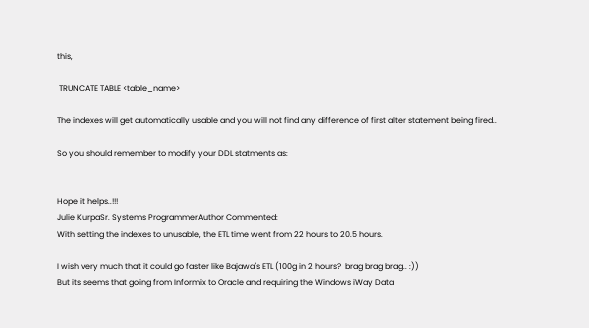this,

 TRUNCATE TABLE <table_name>

The indexes will get automatically usable and you will not find any difference of first alter statement being fired..

So you should remember to modify your DDL statments as:


Hope it helps..!!!
Julie KurpaSr. Systems ProgrammerAuthor Commented:
With setting the indexes to unusable, the ETL time went from 22 hours to 20.5 hours.

I wish very much that it could go faster like Bajawa's ETL (100g in 2 hours?  brag brag brag.. :))
But its seems that going from Informix to Oracle and requiring the Windows iWay Data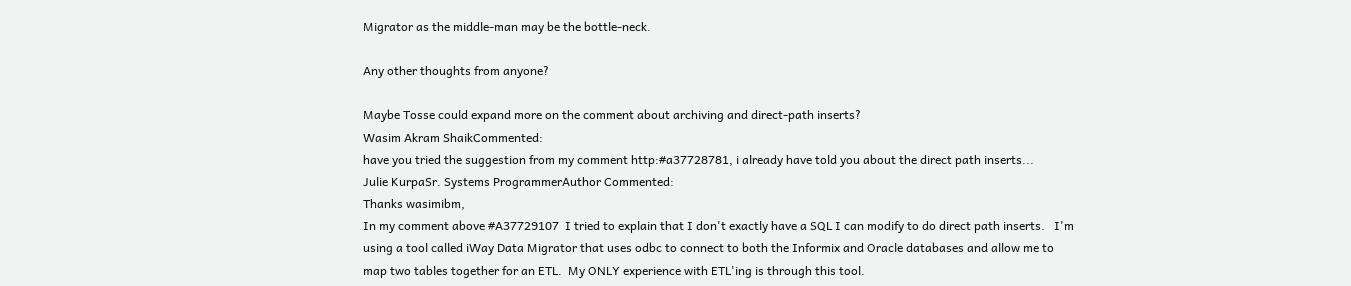Migrator as the middle-man may be the bottle-neck.

Any other thoughts from anyone?

Maybe Tosse could expand more on the comment about archiving and direct-path inserts?
Wasim Akram ShaikCommented:
have you tried the suggestion from my comment http:#a37728781, i already have told you about the direct path inserts...
Julie KurpaSr. Systems ProgrammerAuthor Commented:
Thanks wasimibm,
In my comment above #A37729107  I tried to explain that I don't exactly have a SQL I can modify to do direct path inserts.   I'm using a tool called iWay Data Migrator that uses odbc to connect to both the Informix and Oracle databases and allow me to map two tables together for an ETL.  My ONLY experience with ETL'ing is through this tool.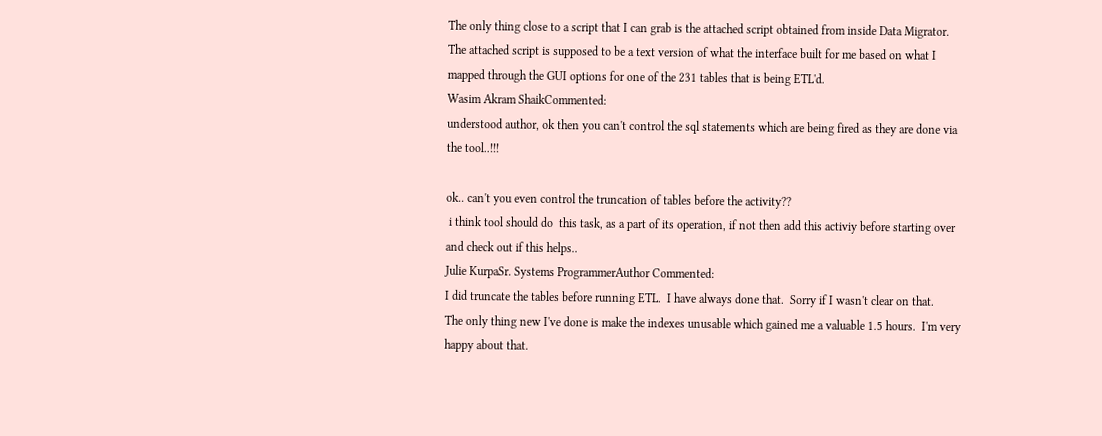The only thing close to a script that I can grab is the attached script obtained from inside Data Migrator.  The attached script is supposed to be a text version of what the interface built for me based on what I mapped through the GUI options for one of the 231 tables that is being ETL'd.
Wasim Akram ShaikCommented:
understood author, ok then you can't control the sql statements which are being fired as they are done via the tool..!!!

ok.. can't you even control the truncation of tables before the activity??
 i think tool should do  this task, as a part of its operation, if not then add this activiy before starting over and check out if this helps..
Julie KurpaSr. Systems ProgrammerAuthor Commented:
I did truncate the tables before running ETL.  I have always done that.  Sorry if I wasn't clear on that.
The only thing new I've done is make the indexes unusable which gained me a valuable 1.5 hours.  I'm very happy about that.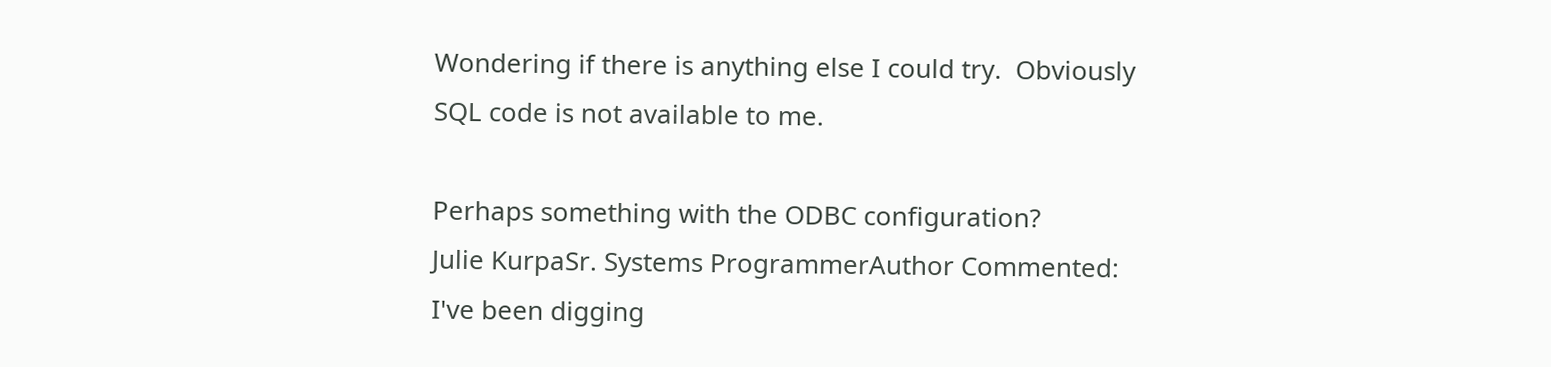Wondering if there is anything else I could try.  Obviously SQL code is not available to me.

Perhaps something with the ODBC configuration?
Julie KurpaSr. Systems ProgrammerAuthor Commented:
I've been digging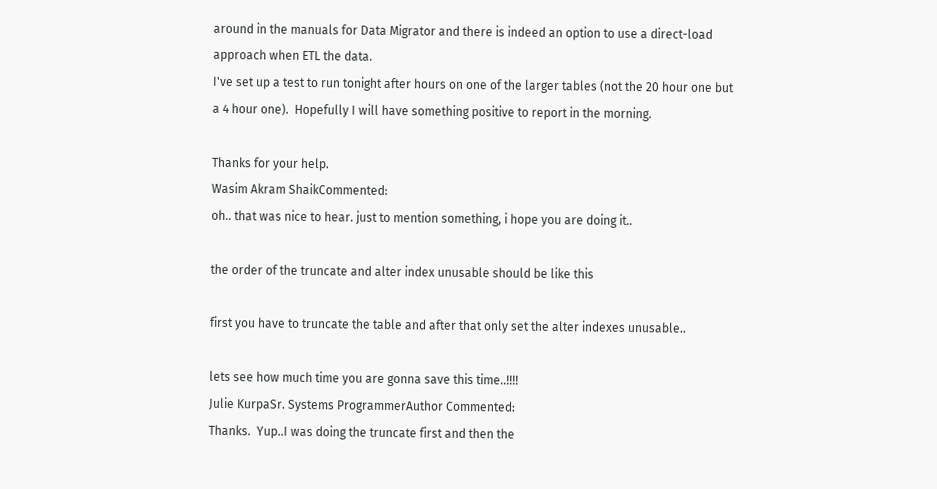around in the manuals for Data Migrator and there is indeed an option to use a direct-load approach when ETL the data.
I've set up a test to run tonight after hours on one of the larger tables (not the 20 hour one but a 4 hour one).  Hopefully I will have something positive to report in the morning.

Thanks for your help.
Wasim Akram ShaikCommented:
oh.. that was nice to hear. just to mention something, i hope you are doing it..

the order of the truncate and alter index unusable should be like this

first you have to truncate the table and after that only set the alter indexes unusable..

lets see how much time you are gonna save this time..!!!!
Julie KurpaSr. Systems ProgrammerAuthor Commented:
Thanks.  Yup..I was doing the truncate first and then the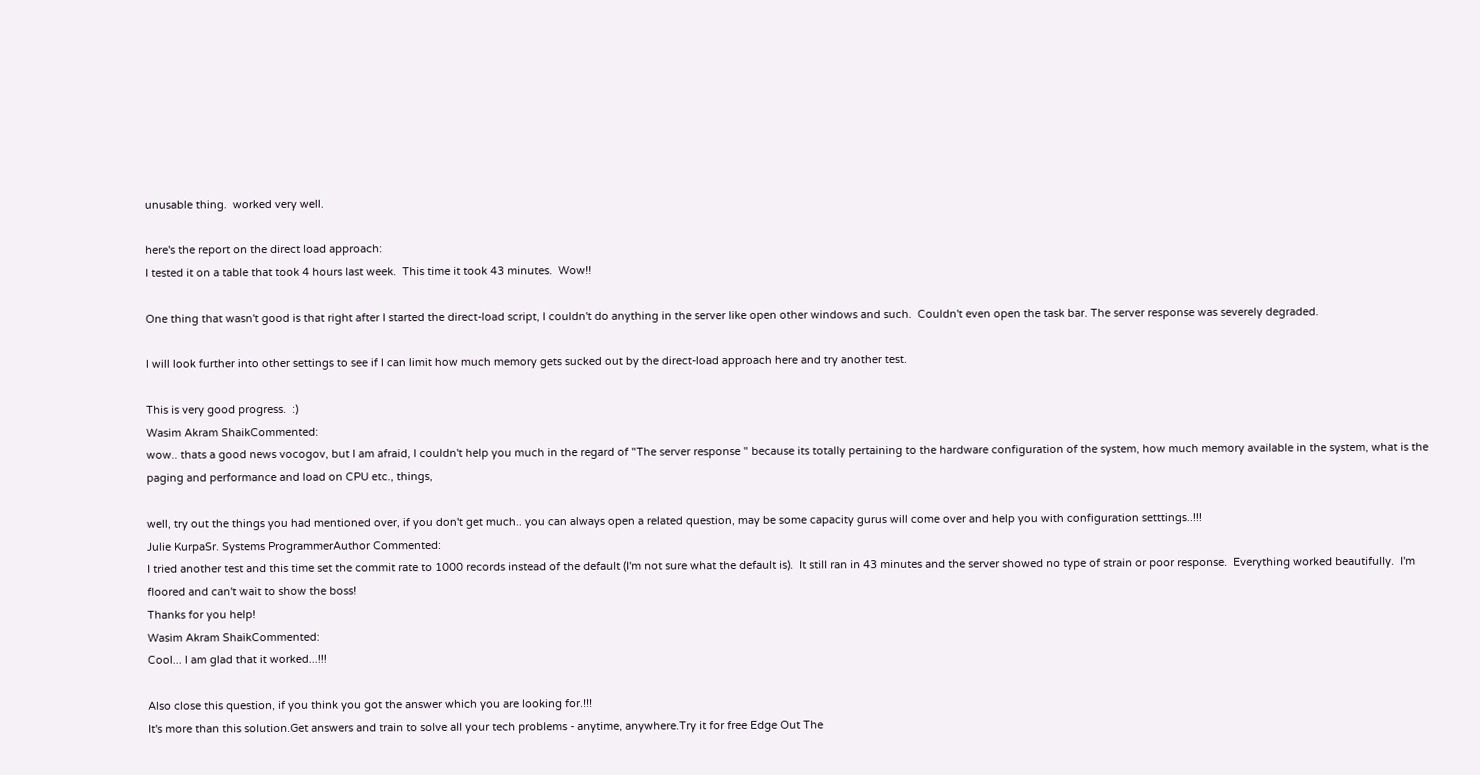unusable thing.  worked very well.

here's the report on the direct load approach:
I tested it on a table that took 4 hours last week.  This time it took 43 minutes.  Wow!!

One thing that wasn't good is that right after I started the direct-load script, I couldn't do anything in the server like open other windows and such.  Couldn't even open the task bar. The server response was severely degraded.

I will look further into other settings to see if I can limit how much memory gets sucked out by the direct-load approach here and try another test.

This is very good progress.  :)
Wasim Akram ShaikCommented:
wow.. thats a good news vocogov, but I am afraid, I couldn't help you much in the regard of "The server response " because its totally pertaining to the hardware configuration of the system, how much memory available in the system, what is the paging and performance and load on CPU etc., things,

well, try out the things you had mentioned over, if you don't get much.. you can always open a related question, may be some capacity gurus will come over and help you with configuration setttings..!!!
Julie KurpaSr. Systems ProgrammerAuthor Commented:
I tried another test and this time set the commit rate to 1000 records instead of the default (I'm not sure what the default is).  It still ran in 43 minutes and the server showed no type of strain or poor response.  Everything worked beautifully.  I'm floored and can't wait to show the boss!
Thanks for you help!
Wasim Akram ShaikCommented:
Cool... I am glad that it worked...!!!

Also close this question, if you think you got the answer which you are looking for.!!!
It's more than this solution.Get answers and train to solve all your tech problems - anytime, anywhere.Try it for free Edge Out The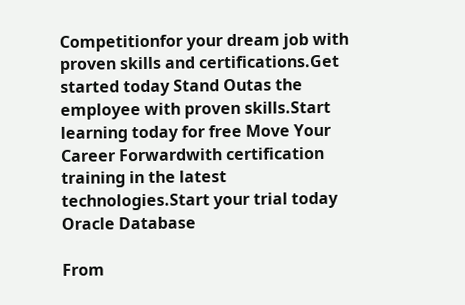Competitionfor your dream job with proven skills and certifications.Get started today Stand Outas the employee with proven skills.Start learning today for free Move Your Career Forwardwith certification training in the latest technologies.Start your trial today
Oracle Database

From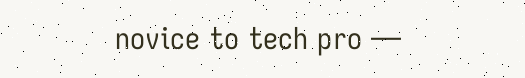novice to tech pro —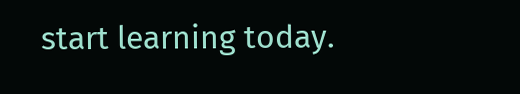start learning today.